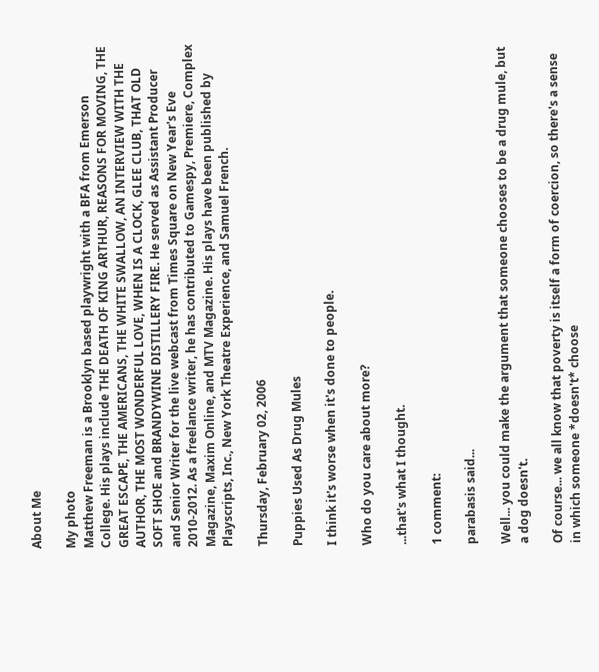About Me

My photo
Matthew Freeman is a Brooklyn based playwright with a BFA from Emerson College. His plays include THE DEATH OF KING ARTHUR, REASONS FOR MOVING, THE GREAT ESCAPE, THE AMERICANS, THE WHITE SWALLOW, AN INTERVIEW WITH THE AUTHOR, THE MOST WONDERFUL LOVE, WHEN IS A CLOCK, GLEE CLUB, THAT OLD SOFT SHOE and BRANDYWINE DISTILLERY FIRE. He served as Assistant Producer and Senior Writer for the live webcast from Times Square on New Year's Eve 2010-2012. As a freelance writer, he has contributed to Gamespy, Premiere, Complex Magazine, Maxim Online, and MTV Magazine. His plays have been published by Playscripts, Inc., New York Theatre Experience, and Samuel French.

Thursday, February 02, 2006

Puppies Used As Drug Mules

I think it's worse when it's done to people.

Who do you care about more?

...that's what I thought.

1 comment:

parabasis said...

Well... you could make the argument that someone chooses to be a drug mule, but a dog doesn't.

Of course... we all know that poverty is itself a form of coercion, so there's a sense in which someone *doesn't* choose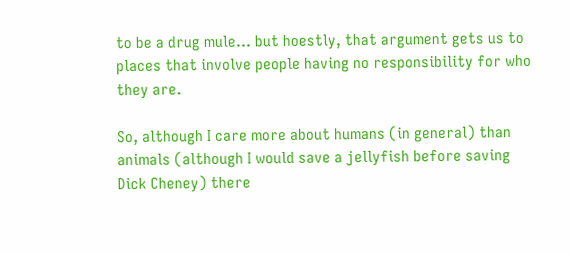to be a drug mule... but hoestly, that argument gets us to places that involve people having no responsibility for who they are.

So, although I care more about humans (in general) than animals (although I would save a jellyfish before saving Dick Cheney) there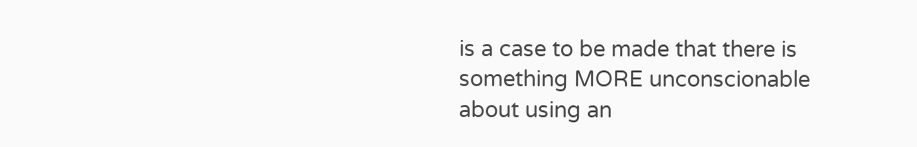is a case to be made that there is something MORE unconscionable about using an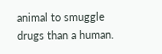animal to smuggle drugs than a human.